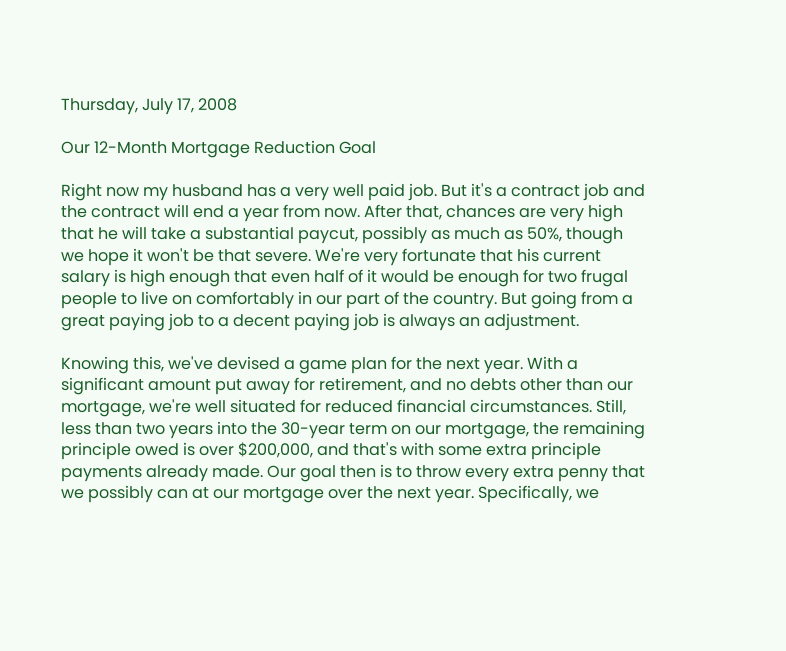Thursday, July 17, 2008

Our 12-Month Mortgage Reduction Goal

Right now my husband has a very well paid job. But it's a contract job and the contract will end a year from now. After that, chances are very high that he will take a substantial paycut, possibly as much as 50%, though we hope it won't be that severe. We're very fortunate that his current salary is high enough that even half of it would be enough for two frugal people to live on comfortably in our part of the country. But going from a great paying job to a decent paying job is always an adjustment.

Knowing this, we've devised a game plan for the next year. With a significant amount put away for retirement, and no debts other than our mortgage, we're well situated for reduced financial circumstances. Still, less than two years into the 30-year term on our mortgage, the remaining principle owed is over $200,000, and that's with some extra principle payments already made. Our goal then is to throw every extra penny that we possibly can at our mortgage over the next year. Specifically, we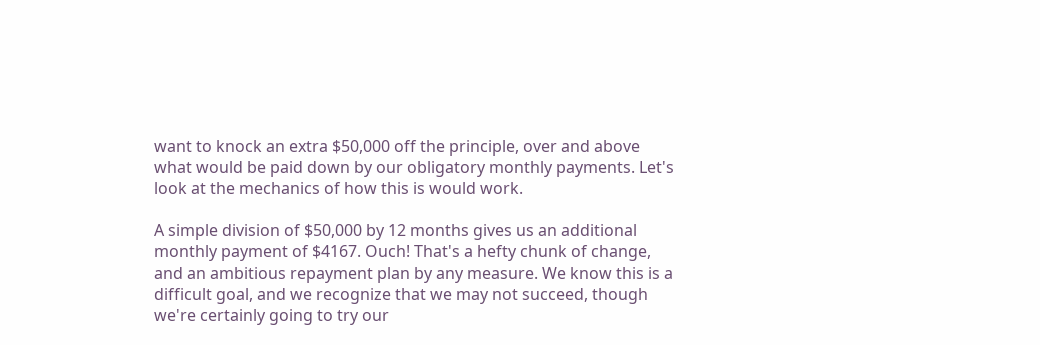want to knock an extra $50,000 off the principle, over and above what would be paid down by our obligatory monthly payments. Let's look at the mechanics of how this is would work.

A simple division of $50,000 by 12 months gives us an additional monthly payment of $4167. Ouch! That's a hefty chunk of change, and an ambitious repayment plan by any measure. We know this is a difficult goal, and we recognize that we may not succeed, though we're certainly going to try our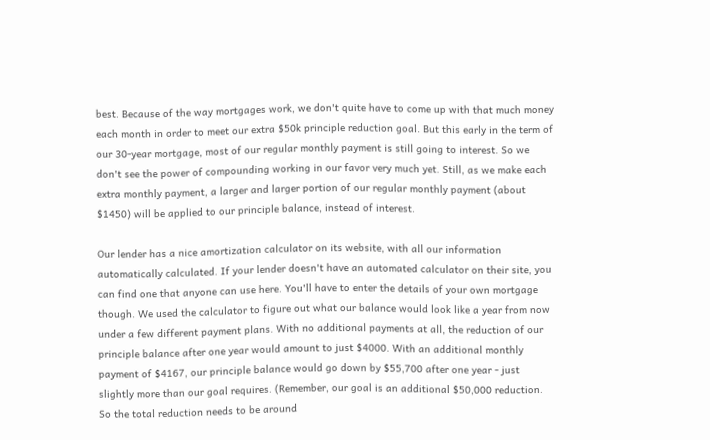best. Because of the way mortgages work, we don't quite have to come up with that much money each month in order to meet our extra $50k principle reduction goal. But this early in the term of our 30-year mortgage, most of our regular monthly payment is still going to interest. So we don't see the power of compounding working in our favor very much yet. Still, as we make each extra monthly payment, a larger and larger portion of our regular monthly payment (about $1450) will be applied to our principle balance, instead of interest.

Our lender has a nice amortization calculator on its website, with all our information automatically calculated. If your lender doesn't have an automated calculator on their site, you can find one that anyone can use here. You'll have to enter the details of your own mortgage though. We used the calculator to figure out what our balance would look like a year from now under a few different payment plans. With no additional payments at all, the reduction of our principle balance after one year would amount to just $4000. With an additional monthly payment of $4167, our principle balance would go down by $55,700 after one year - just slightly more than our goal requires. (Remember, our goal is an additional $50,000 reduction. So the total reduction needs to be around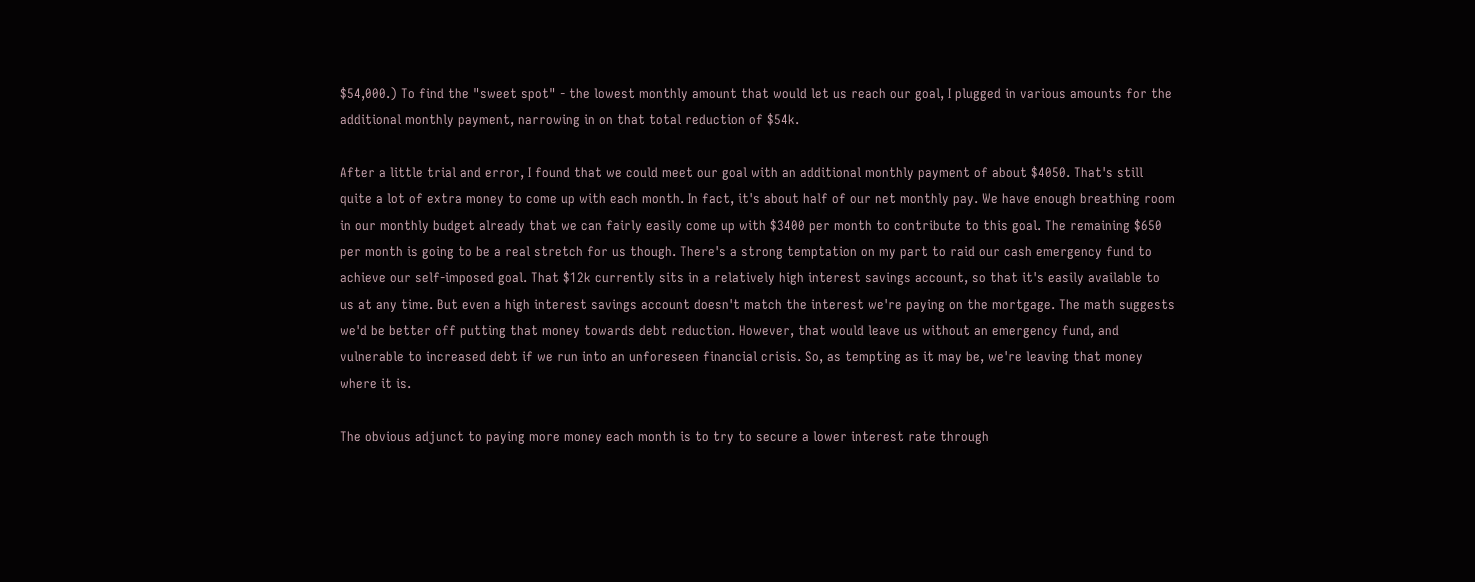$54,000.) To find the "sweet spot" - the lowest monthly amount that would let us reach our goal, I plugged in various amounts for the additional monthly payment, narrowing in on that total reduction of $54k.

After a little trial and error, I found that we could meet our goal with an additional monthly payment of about $4050. That's still quite a lot of extra money to come up with each month. In fact, it's about half of our net monthly pay. We have enough breathing room in our monthly budget already that we can fairly easily come up with $3400 per month to contribute to this goal. The remaining $650 per month is going to be a real stretch for us though. There's a strong temptation on my part to raid our cash emergency fund to achieve our self-imposed goal. That $12k currently sits in a relatively high interest savings account, so that it's easily available to us at any time. But even a high interest savings account doesn't match the interest we're paying on the mortgage. The math suggests we'd be better off putting that money towards debt reduction. However, that would leave us without an emergency fund, and vulnerable to increased debt if we run into an unforeseen financial crisis. So, as tempting as it may be, we're leaving that money where it is.

The obvious adjunct to paying more money each month is to try to secure a lower interest rate through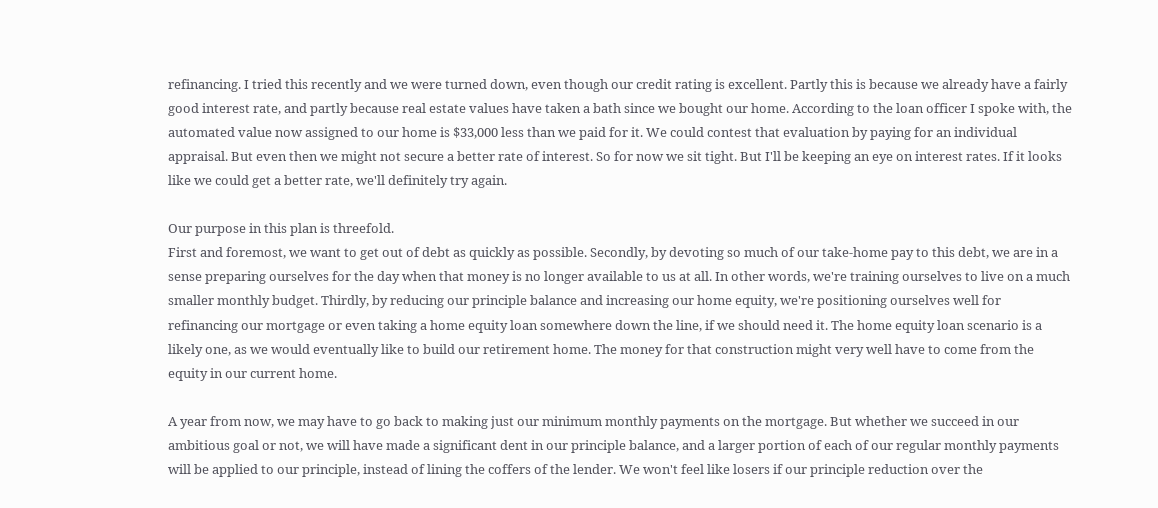refinancing. I tried this recently and we were turned down, even though our credit rating is excellent. Partly this is because we already have a fairly good interest rate, and partly because real estate values have taken a bath since we bought our home. According to the loan officer I spoke with, the automated value now assigned to our home is $33,000 less than we paid for it. We could contest that evaluation by paying for an individual appraisal. But even then we might not secure a better rate of interest. So for now we sit tight. But I'll be keeping an eye on interest rates. If it looks like we could get a better rate, we'll definitely try again.

Our purpose in this plan is threefold.
First and foremost, we want to get out of debt as quickly as possible. Secondly, by devoting so much of our take-home pay to this debt, we are in a sense preparing ourselves for the day when that money is no longer available to us at all. In other words, we're training ourselves to live on a much smaller monthly budget. Thirdly, by reducing our principle balance and increasing our home equity, we're positioning ourselves well for refinancing our mortgage or even taking a home equity loan somewhere down the line, if we should need it. The home equity loan scenario is a likely one, as we would eventually like to build our retirement home. The money for that construction might very well have to come from the equity in our current home.

A year from now, we may have to go back to making just our minimum monthly payments on the mortgage. But whether we succeed in our ambitious goal or not, we will have made a significant dent in our principle balance, and a larger portion of each of our regular monthly payments will be applied to our principle, instead of lining the coffers of the lender. We won't feel like losers if our principle reduction over the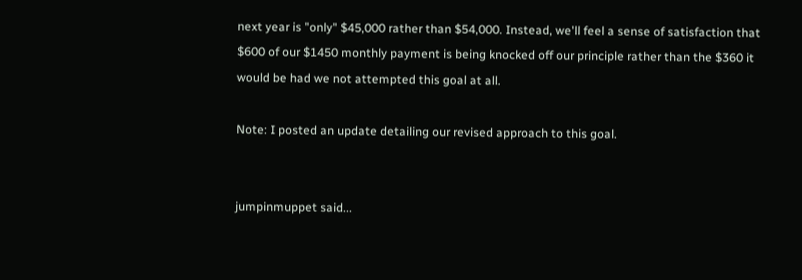next year is "only" $45,000 rather than $54,000. Instead, we'll feel a sense of satisfaction that $600 of our $1450 monthly payment is being knocked off our principle rather than the $360 it would be had we not attempted this goal at all.

Note: I posted an update detailing our revised approach to this goal.


jumpinmuppet said...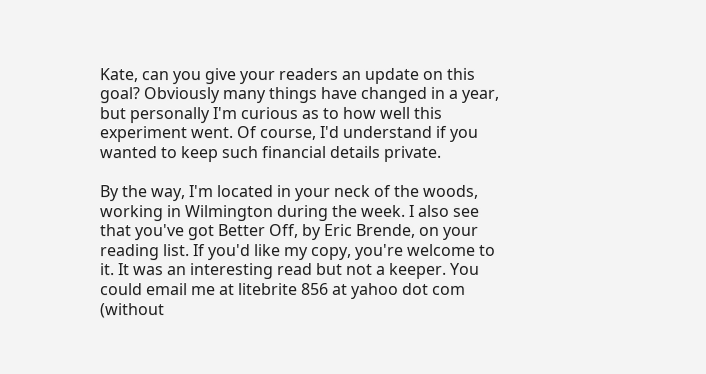Kate, can you give your readers an update on this goal? Obviously many things have changed in a year, but personally I'm curious as to how well this experiment went. Of course, I'd understand if you wanted to keep such financial details private.

By the way, I'm located in your neck of the woods, working in Wilmington during the week. I also see that you've got Better Off, by Eric Brende, on your reading list. If you'd like my copy, you're welcome to it. It was an interesting read but not a keeper. You could email me at litebrite 856 at yahoo dot com (without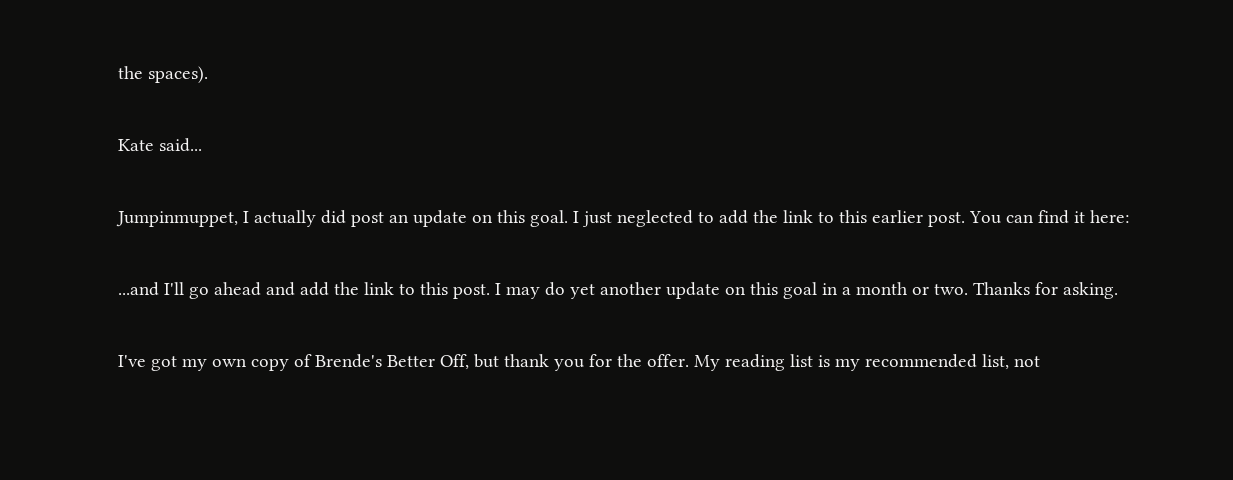the spaces).

Kate said...

Jumpinmuppet, I actually did post an update on this goal. I just neglected to add the link to this earlier post. You can find it here:

...and I'll go ahead and add the link to this post. I may do yet another update on this goal in a month or two. Thanks for asking.

I've got my own copy of Brende's Better Off, but thank you for the offer. My reading list is my recommended list, not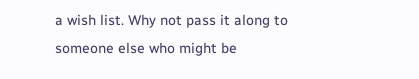a wish list. Why not pass it along to someone else who might be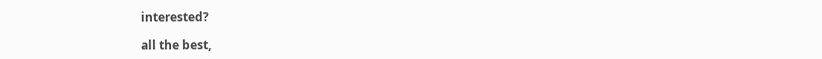interested?

all the best,